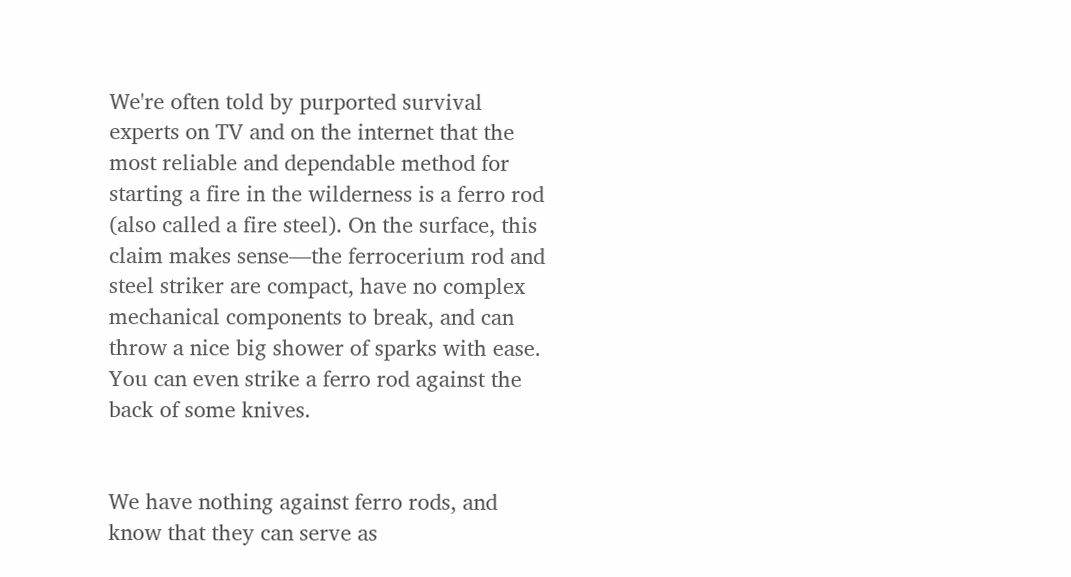We're often told by purported survival experts on TV and on the internet that the most reliable and dependable method for starting a fire in the wilderness is a ferro rod (also called a fire steel). On the surface, this claim makes sense—the ferrocerium rod and steel striker are compact, have no complex mechanical components to break, and can throw a nice big shower of sparks with ease. You can even strike a ferro rod against the back of some knives.


We have nothing against ferro rods, and know that they can serve as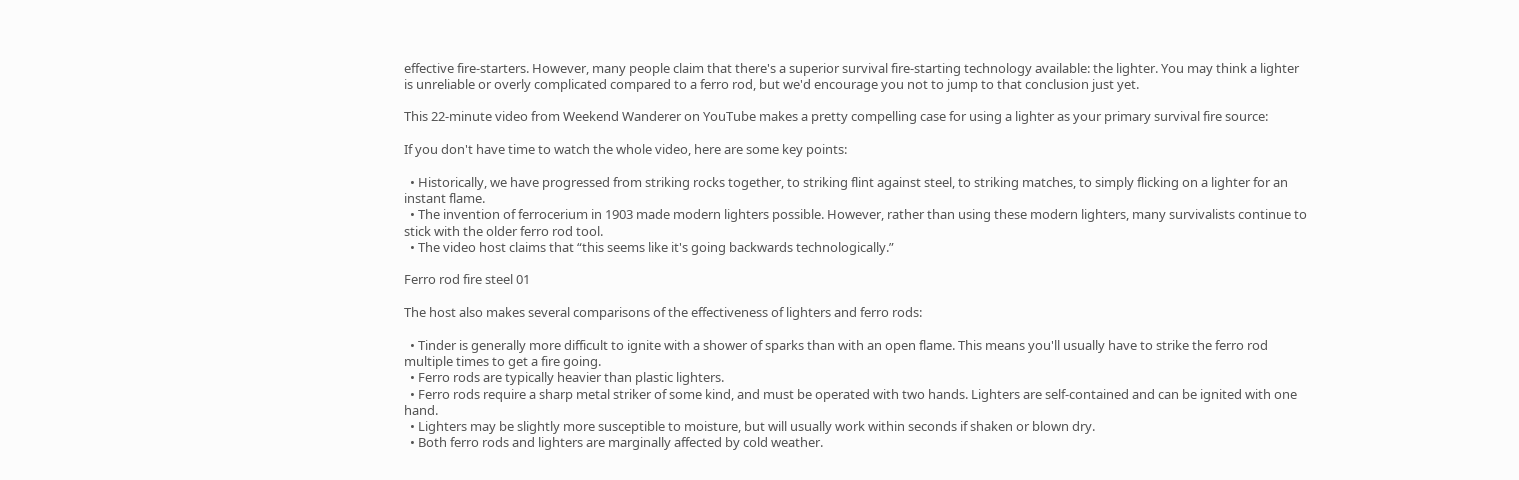effective fire-starters. However, many people claim that there's a superior survival fire-starting technology available: the lighter. You may think a lighter is unreliable or overly complicated compared to a ferro rod, but we'd encourage you not to jump to that conclusion just yet.

This 22-minute video from Weekend Wanderer on YouTube makes a pretty compelling case for using a lighter as your primary survival fire source:

If you don't have time to watch the whole video, here are some key points:

  • Historically, we have progressed from striking rocks together, to striking flint against steel, to striking matches, to simply flicking on a lighter for an instant flame.
  • The invention of ferrocerium in 1903 made modern lighters possible. However, rather than using these modern lighters, many survivalists continue to stick with the older ferro rod tool.
  • The video host claims that “this seems like it's going backwards technologically.”

Ferro rod fire steel 01

The host also makes several comparisons of the effectiveness of lighters and ferro rods:

  • Tinder is generally more difficult to ignite with a shower of sparks than with an open flame. This means you'll usually have to strike the ferro rod multiple times to get a fire going.
  • Ferro rods are typically heavier than plastic lighters.
  • Ferro rods require a sharp metal striker of some kind, and must be operated with two hands. Lighters are self-contained and can be ignited with one hand.
  • Lighters may be slightly more susceptible to moisture, but will usually work within seconds if shaken or blown dry.
  • Both ferro rods and lighters are marginally affected by cold weather.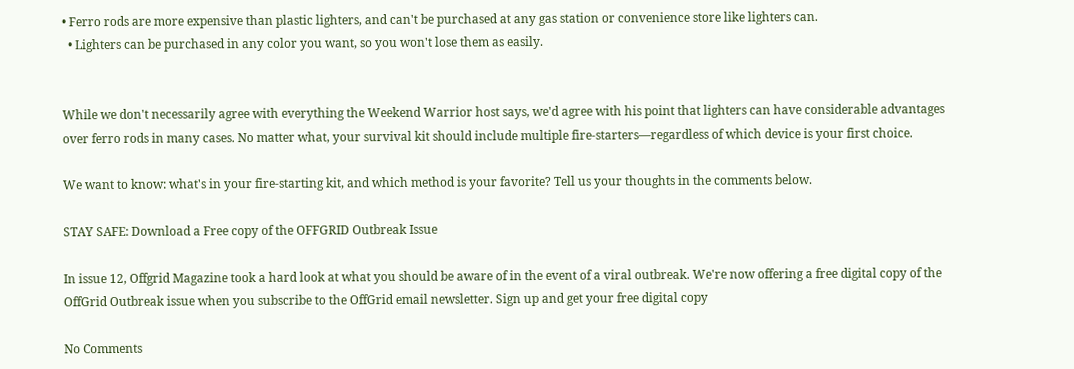• Ferro rods are more expensive than plastic lighters, and can't be purchased at any gas station or convenience store like lighters can.
  • Lighters can be purchased in any color you want, so you won't lose them as easily.


While we don't necessarily agree with everything the Weekend Warrior host says, we'd agree with his point that lighters can have considerable advantages over ferro rods in many cases. No matter what, your survival kit should include multiple fire-starters—regardless of which device is your first choice.

We want to know: what's in your fire-starting kit, and which method is your favorite? Tell us your thoughts in the comments below.

STAY SAFE: Download a Free copy of the OFFGRID Outbreak Issue

In issue 12, Offgrid Magazine took a hard look at what you should be aware of in the event of a viral outbreak. We're now offering a free digital copy of the OffGrid Outbreak issue when you subscribe to the OffGrid email newsletter. Sign up and get your free digital copy

No Comments